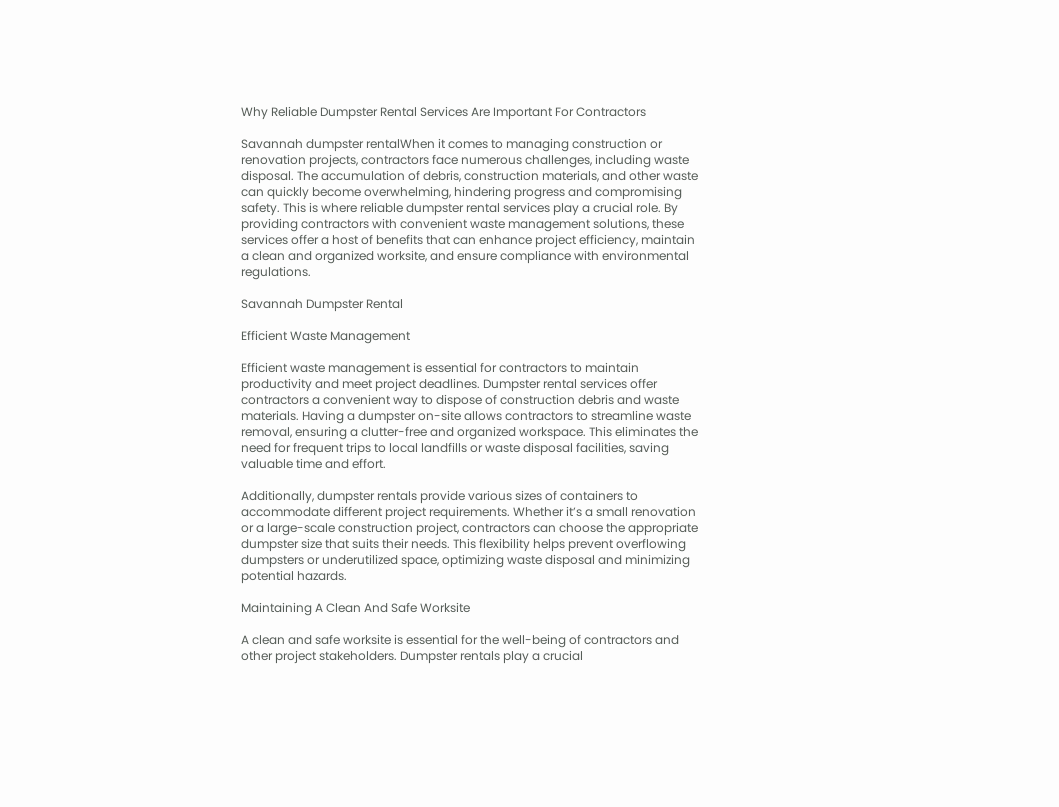Why Reliable Dumpster Rental Services Are Important For Contractors

Savannah dumpster rentalWhen it comes to managing construction or renovation projects, contractors face numerous challenges, including waste disposal. The accumulation of debris, construction materials, and other waste can quickly become overwhelming, hindering progress and compromising safety. This is where reliable dumpster rental services play a crucial role. By providing contractors with convenient waste management solutions, these services offer a host of benefits that can enhance project efficiency, maintain a clean and organized worksite, and ensure compliance with environmental regulations.

Savannah Dumpster Rental

Efficient Waste Management

Efficient waste management is essential for contractors to maintain productivity and meet project deadlines. Dumpster rental services offer contractors a convenient way to dispose of construction debris and waste materials. Having a dumpster on-site allows contractors to streamline waste removal, ensuring a clutter-free and organized workspace. This eliminates the need for frequent trips to local landfills or waste disposal facilities, saving valuable time and effort.

Additionally, dumpster rentals provide various sizes of containers to accommodate different project requirements. Whether it’s a small renovation or a large-scale construction project, contractors can choose the appropriate dumpster size that suits their needs. This flexibility helps prevent overflowing dumpsters or underutilized space, optimizing waste disposal and minimizing potential hazards.

Maintaining A Clean And Safe Worksite

A clean and safe worksite is essential for the well-being of contractors and other project stakeholders. Dumpster rentals play a crucial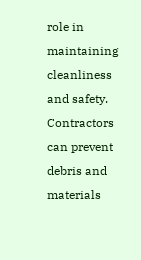role in maintaining cleanliness and safety. Contractors can prevent debris and materials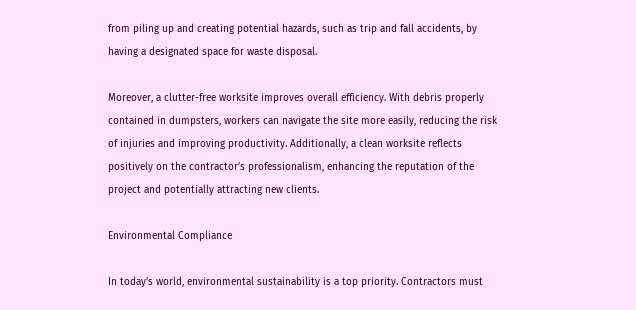from piling up and creating potential hazards, such as trip and fall accidents, by having a designated space for waste disposal.

Moreover, a clutter-free worksite improves overall efficiency. With debris properly contained in dumpsters, workers can navigate the site more easily, reducing the risk of injuries and improving productivity. Additionally, a clean worksite reflects positively on the contractor’s professionalism, enhancing the reputation of the project and potentially attracting new clients.

Environmental Compliance

In today’s world, environmental sustainability is a top priority. Contractors must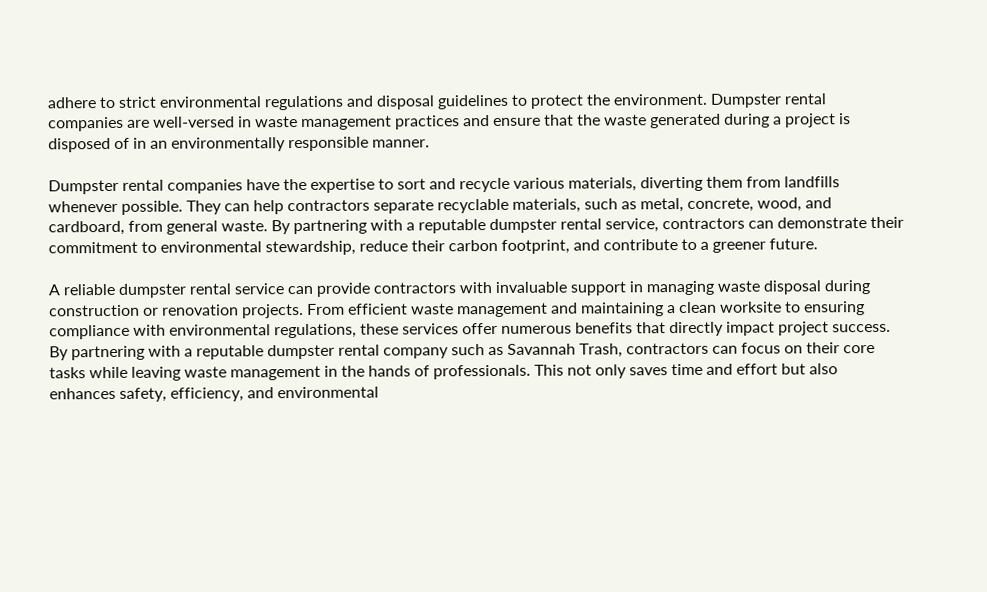adhere to strict environmental regulations and disposal guidelines to protect the environment. Dumpster rental companies are well-versed in waste management practices and ensure that the waste generated during a project is disposed of in an environmentally responsible manner.

Dumpster rental companies have the expertise to sort and recycle various materials, diverting them from landfills whenever possible. They can help contractors separate recyclable materials, such as metal, concrete, wood, and cardboard, from general waste. By partnering with a reputable dumpster rental service, contractors can demonstrate their commitment to environmental stewardship, reduce their carbon footprint, and contribute to a greener future.

A reliable dumpster rental service can provide contractors with invaluable support in managing waste disposal during construction or renovation projects. From efficient waste management and maintaining a clean worksite to ensuring compliance with environmental regulations, these services offer numerous benefits that directly impact project success. By partnering with a reputable dumpster rental company such as Savannah Trash, contractors can focus on their core tasks while leaving waste management in the hands of professionals. This not only saves time and effort but also enhances safety, efficiency, and environmental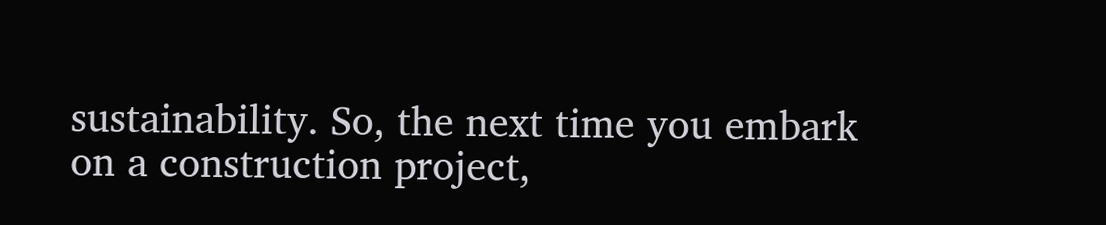sustainability. So, the next time you embark on a construction project,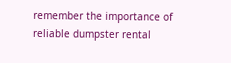remember the importance of reliable dumpster rental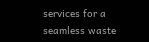services for a seamless waste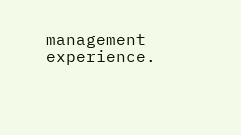management experience.